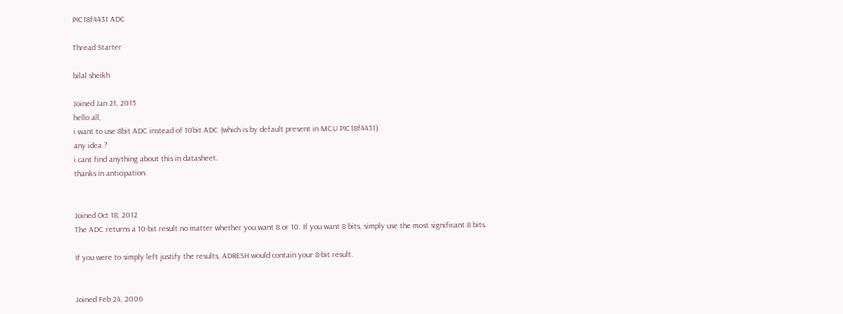PIC18f4431 ADC

Thread Starter

bilal sheikh

Joined Jan 21, 2015
hello all,
i want to use 8bit ADC instead of 10bit ADC (which is by default present in MCU PIC18f4431).
any idea ?
i cant find anything about this in datasheet.
thanks in anticipation.


Joined Oct 18, 2012
The ADC returns a 10-bit result no matter whether you want 8 or 10. If you want 8 bits, simply use the most significant 8 bits.

If you were to simply left justify the results, ADRESH would contain your 8-bit result.


Joined Feb 24, 2006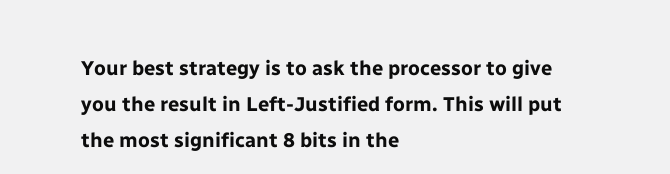Your best strategy is to ask the processor to give you the result in Left-Justified form. This will put the most significant 8 bits in the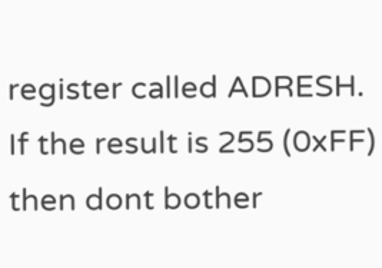register called ADRESH. If the result is 255 (0xFF) then dont bother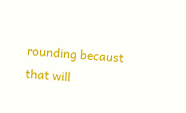rounding becaust that will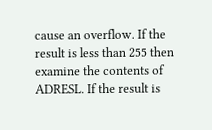cause an overflow. If the result is less than 255 then examine the contents of ADRESL. If the result is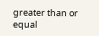greater than or equal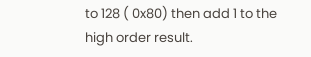to 128 ( 0x80) then add 1 to the high order result.